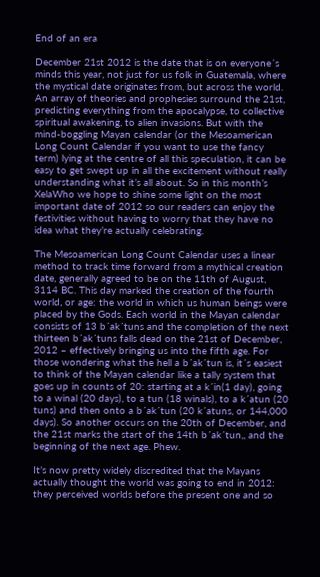End of an era

December 21st 2012 is the date that is on everyone´s minds this year, not just for us folk in Guatemala, where the mystical date originates from, but across the world. An array of theories and prophesies surround the 21st, predicting everything from the apocalypse, to collective spiritual awakening, to alien invasions. But with the mind-boggling Mayan calendar (or the Mesoamerican Long Count Calendar if you want to use the fancy term) lying at the centre of all this speculation, it can be easy to get swept up in all the excitement without really understanding what it’s all about. So in this month’s XelaWho we hope to shine some light on the most important date of 2012 so our readers can enjoy the festivities without having to worry that they have no idea what they’re actually celebrating.

The Mesoamerican Long Count Calendar uses a linear method to track time forward from a mythical creation date, generally agreed to be on the 11th of August, 3114 BC. This day marked the creation of the fourth world, or age: the world in which us human beings were placed by the Gods. Each world in the Mayan calendar consists of 13 b´ak´tuns and the completion of the next thirteen b´ak´tuns falls dead on the 21st of December, 2012 – effectively bringing us into the fifth age. For those wondering what the hell a b´ak´tun is, it´s easiest to think of the Mayan calendar like a tally system that goes up in counts of 20: starting at a k´in(1 day), going to a winal (20 days), to a tun (18 winals), to a k´atun (20 tuns) and then onto a b´ak´tun (20 k´atuns, or 144,000 days). So another occurs on the 20th of December, and the 21st marks the start of the 14th b´ak´tun,, and the beginning of the next age. Phew.

It’s now pretty widely discredited that the Mayans actually thought the world was going to end in 2012: they perceived worlds before the present one and so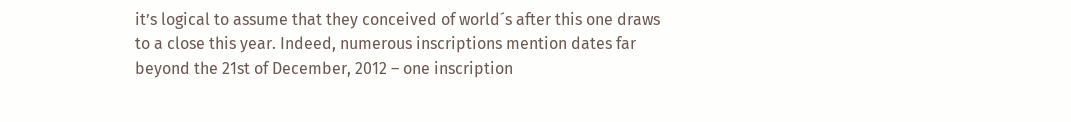it’s logical to assume that they conceived of world´s after this one draws to a close this year. Indeed, numerous inscriptions mention dates far beyond the 21st of December, 2012 – one inscription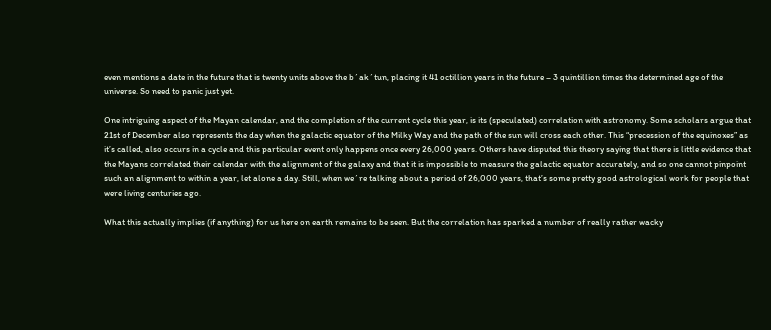even mentions a date in the future that is twenty units above the b´ak´tun, placing it 41 octillion years in the future – 3 quintillion times the determined age of the universe. So need to panic just yet.

One intriguing aspect of the Mayan calendar, and the completion of the current cycle this year, is its (speculated) correlation with astronomy. Some scholars argue that 21st of December also represents the day when the galactic equator of the Milky Way and the path of the sun will cross each other. This “precession of the equinoxes” as it’s called, also occurs in a cycle and this particular event only happens once every 26,000 years. Others have disputed this theory saying that there is little evidence that the Mayans correlated their calendar with the alignment of the galaxy and that it is impossible to measure the galactic equator accurately, and so one cannot pinpoint such an alignment to within a year, let alone a day. Still, when we´re talking about a period of 26,000 years, that’s some pretty good astrological work for people that were living centuries ago.

What this actually implies (if anything) for us here on earth remains to be seen. But the correlation has sparked a number of really rather wacky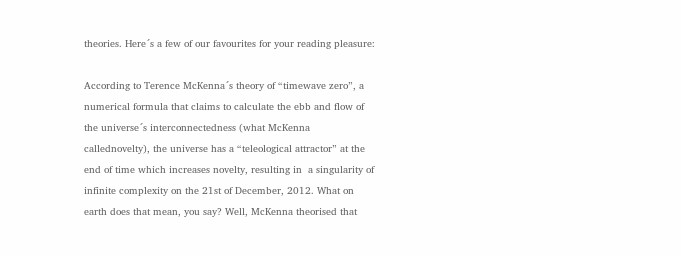theories. Here´s a few of our favourites for your reading pleasure:

According to Terence McKenna´s theory of “timewave zero”, a numerical formula that claims to calculate the ebb and flow of the universe´s interconnectedness (what McKenna callednovelty), the universe has a “teleological attractor” at the end of time which increases novelty, resulting in  a singularity of infinite complexity on the 21st of December, 2012. What on earth does that mean, you say? Well, McKenna theorised that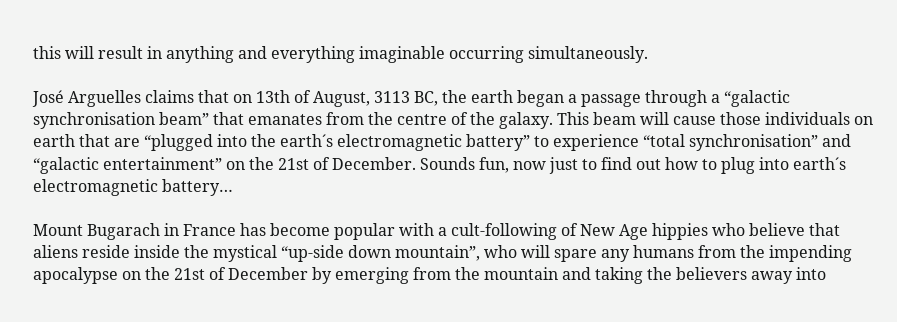this will result in anything and everything imaginable occurring simultaneously.

José Arguelles claims that on 13th of August, 3113 BC, the earth began a passage through a “galactic synchronisation beam” that emanates from the centre of the galaxy. This beam will cause those individuals on earth that are “plugged into the earth´s electromagnetic battery” to experience “total synchronisation” and “galactic entertainment” on the 21st of December. Sounds fun, now just to find out how to plug into earth´s electromagnetic battery…

Mount Bugarach in France has become popular with a cult-following of New Age hippies who believe that aliens reside inside the mystical “up-side down mountain”, who will spare any humans from the impending apocalypse on the 21st of December by emerging from the mountain and taking the believers away into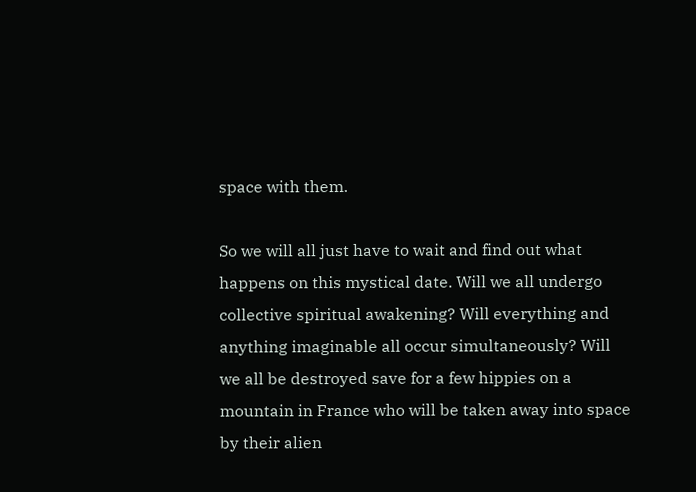space with them.

So we will all just have to wait and find out what happens on this mystical date. Will we all undergo collective spiritual awakening? Will everything and anything imaginable all occur simultaneously? Will we all be destroyed save for a few hippies on a mountain in France who will be taken away into space by their alien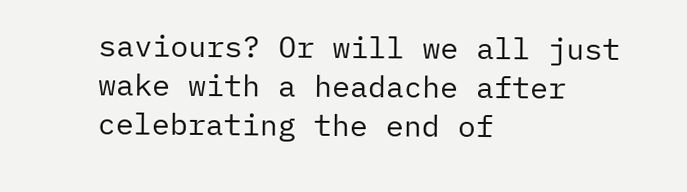saviours? Or will we all just wake with a headache after celebrating the end of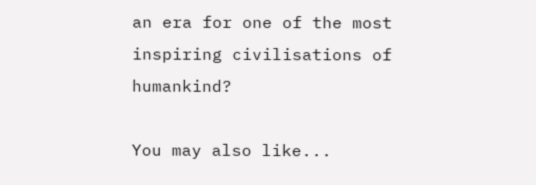an era for one of the most inspiring civilisations of humankind?

You may also like...